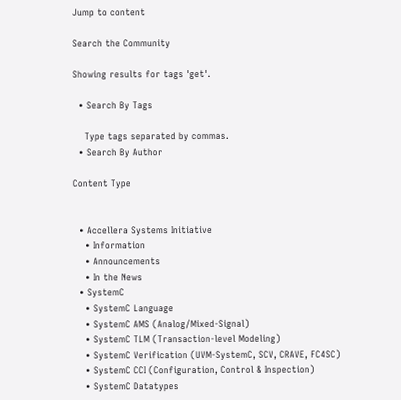Jump to content

Search the Community

Showing results for tags 'get'.

  • Search By Tags

    Type tags separated by commas.
  • Search By Author

Content Type


  • Accellera Systems Initiative
    • Information
    • Announcements
    • In the News
  • SystemC
    • SystemC Language
    • SystemC AMS (Analog/Mixed-Signal)
    • SystemC TLM (Transaction-level Modeling)
    • SystemC Verification (UVM-SystemC, SCV, CRAVE, FC4SC)
    • SystemC CCI (Configuration, Control & Inspection)
    • SystemC Datatypes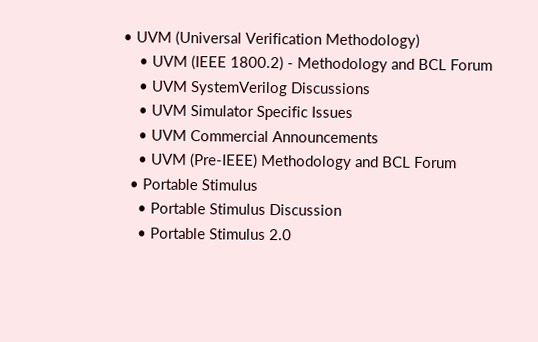• UVM (Universal Verification Methodology)
    • UVM (IEEE 1800.2) - Methodology and BCL Forum
    • UVM SystemVerilog Discussions
    • UVM Simulator Specific Issues
    • UVM Commercial Announcements
    • UVM (Pre-IEEE) Methodology and BCL Forum
  • Portable Stimulus
    • Portable Stimulus Discussion
    • Portable Stimulus 2.0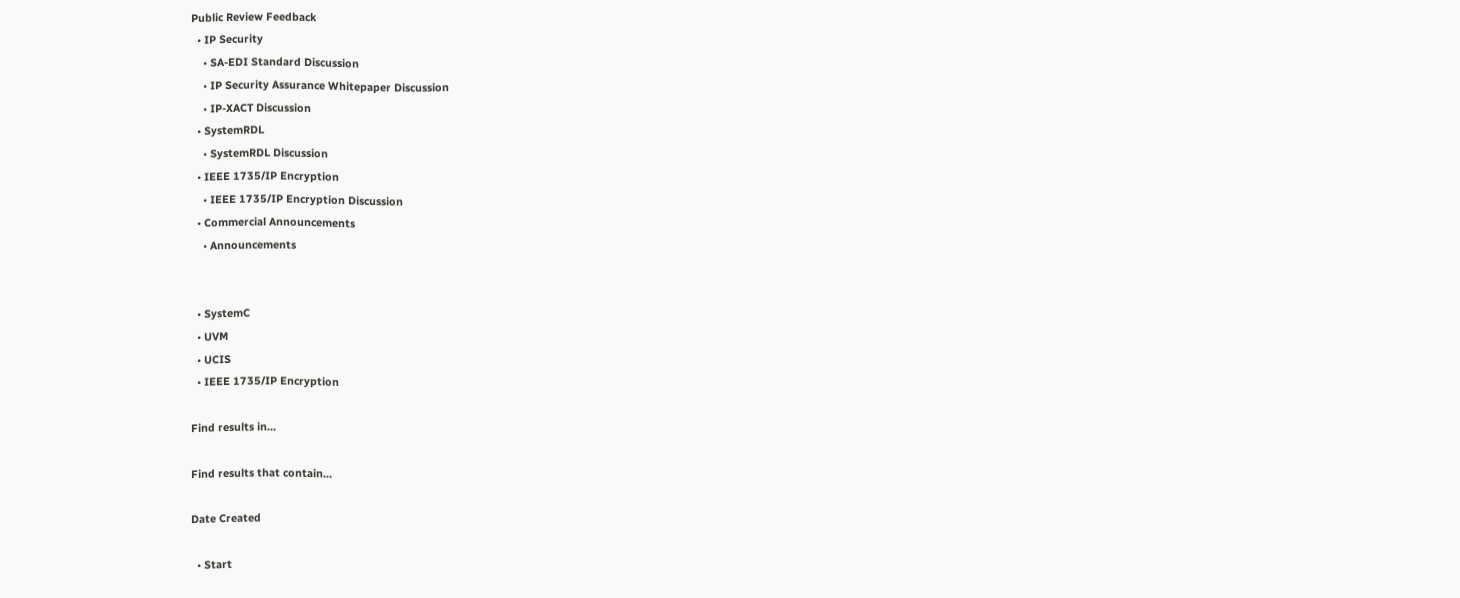Public Review Feedback
  • IP Security
    • SA-EDI Standard Discussion
    • IP Security Assurance Whitepaper Discussion
    • IP-XACT Discussion
  • SystemRDL
    • SystemRDL Discussion
  • IEEE 1735/IP Encryption
    • IEEE 1735/IP Encryption Discussion
  • Commercial Announcements
    • Announcements


  • SystemC
  • UVM
  • UCIS
  • IEEE 1735/IP Encryption

Find results in...

Find results that contain...

Date Created

  • Start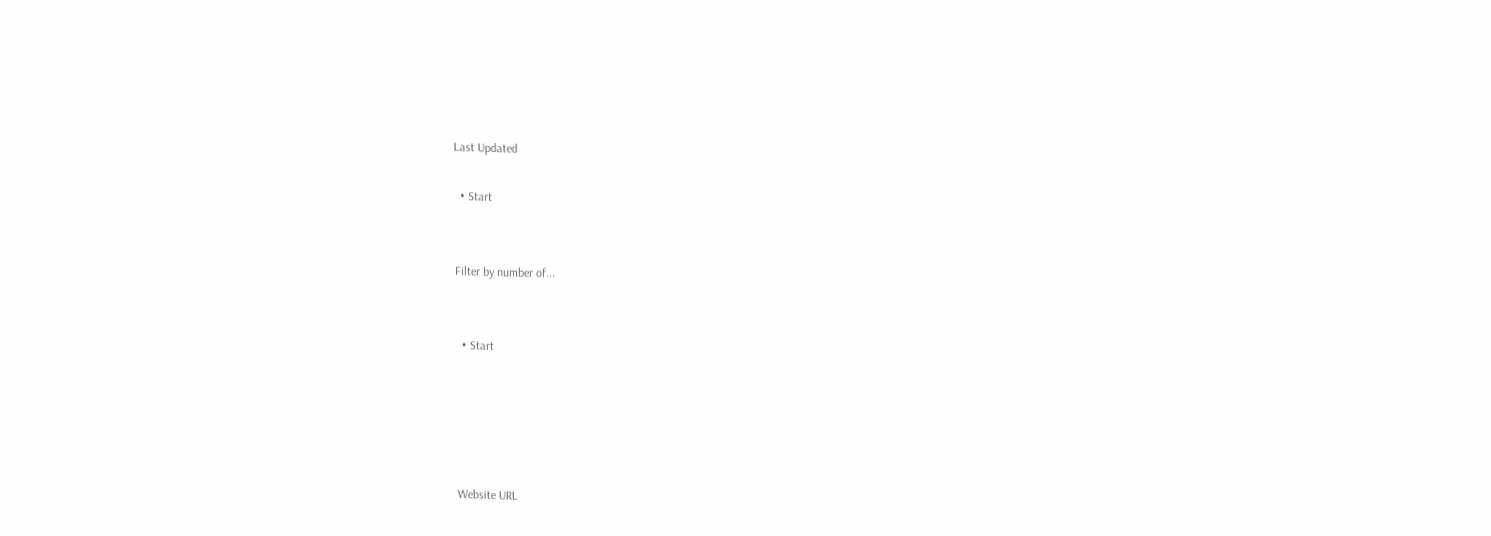Last Updated

  • Start


Filter by number of...


  • Start





Website URL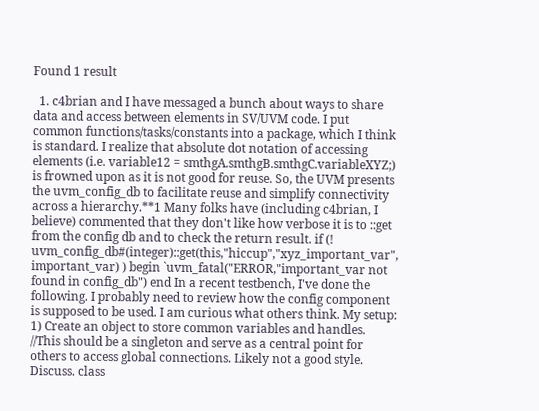Found 1 result

  1. c4brian and I have messaged a bunch about ways to share data and access between elements in SV/UVM code. I put common functions/tasks/constants into a package, which I think is standard. I realize that absolute dot notation of accessing elements (i.e. variable12 = smthgA.smthgB.smthgC.variableXYZ;) is frowned upon as it is not good for reuse. So, the UVM presents the uvm_config_db to facilitate reuse and simplify connectivity across a hierarchy.**1 Many folks have (including c4brian, I believe) commented that they don't like how verbose it is to ::get from the config db and to check the return result. if (! uvm_config_db#(integer)::get(this,"hiccup","xyz_important_var", important_var) ) begin `uvm_fatal("ERROR,"important_var not found in config_db") end In a recent testbench, I've done the following. I probably need to review how the config component is supposed to be used. I am curious what others think. My setup: 1) Create an object to store common variables and handles. //This should be a singleton and serve as a central point for others to access global connections. Likely not a good style. Discuss. class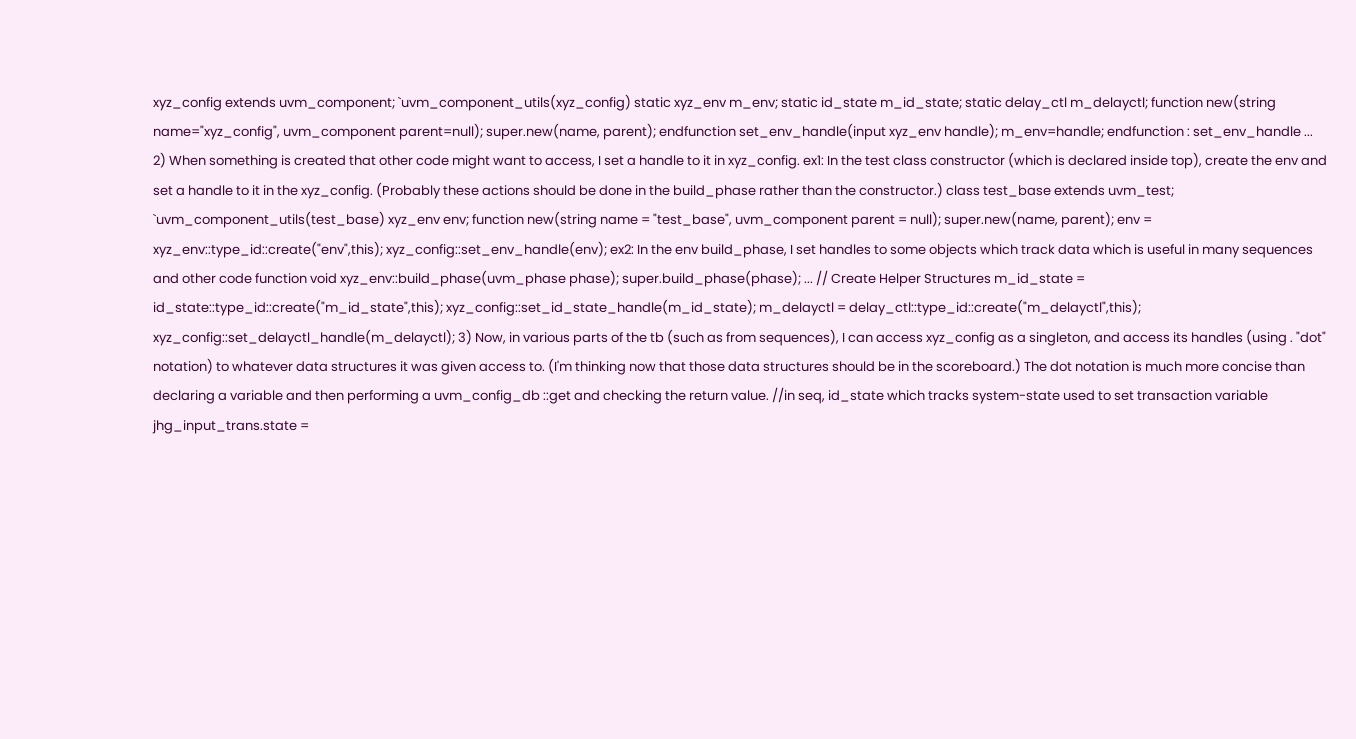xyz_config extends uvm_component; `uvm_component_utils(xyz_config) static xyz_env m_env; static id_state m_id_state; static delay_ctl m_delayctl; function new(string name="xyz_config", uvm_component parent=null); super.new(name, parent); endfunction set_env_handle(input xyz_env handle); m_env=handle; endfunction : set_env_handle ... 2) When something is created that other code might want to access, I set a handle to it in xyz_config. ex1: In the test class constructor (which is declared inside top), create the env and set a handle to it in the xyz_config. (Probably these actions should be done in the build_phase rather than the constructor.) class test_base extends uvm_test; `uvm_component_utils(test_base) xyz_env env; function new(string name = "test_base", uvm_component parent = null); super.new(name, parent); env = xyz_env::type_id::create("env",this); xyz_config::set_env_handle(env); ex2: In the env build_phase, I set handles to some objects which track data which is useful in many sequences and other code function void xyz_env::build_phase(uvm_phase phase); super.build_phase(phase); ... // Create Helper Structures m_id_state = id_state::type_id::create("m_id_state",this); xyz_config::set_id_state_handle(m_id_state); m_delayctl = delay_ctl::type_id::create("m_delayctl",this); xyz_config::set_delayctl_handle(m_delayctl); 3) Now, in various parts of the tb (such as from sequences), I can access xyz_config as a singleton, and access its handles (using . "dot" notation) to whatever data structures it was given access to. (I'm thinking now that those data structures should be in the scoreboard.) The dot notation is much more concise than declaring a variable and then performing a uvm_config_db ::get and checking the return value. //in seq, id_state which tracks system-state used to set transaction variable jhg_input_trans.state =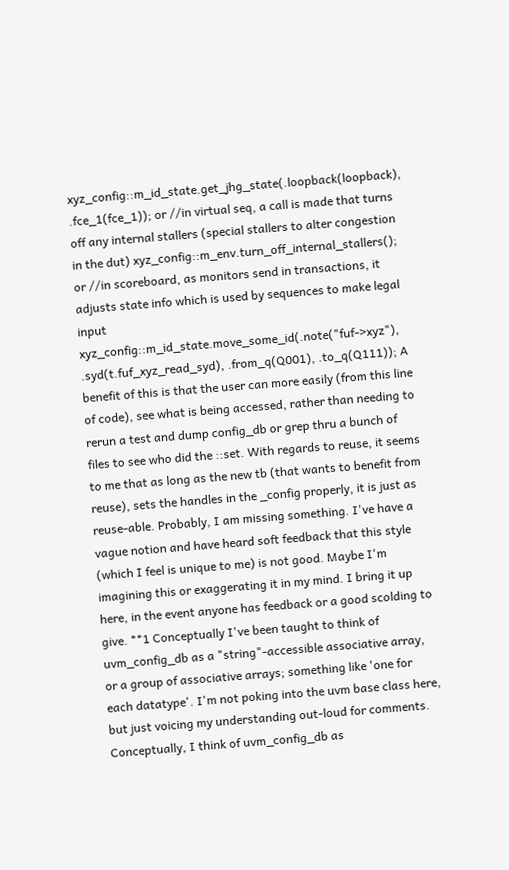xyz_config::m_id_state.get_jhg_state(.loopback(loopback), .fce_1(fce_1)); or //in virtual seq, a call is made that turns off any internal stallers (special stallers to alter congestion in the dut) xyz_config::m_env.turn_off_internal_stallers(); or //in scoreboard, as monitors send in transactions, it adjusts state info which is used by sequences to make legal input xyz_config::m_id_state.move_some_id(.note("fuf->xyz"), .syd(t.fuf_xyz_read_syd), .from_q(Q001), .to_q(Q111)); A benefit of this is that the user can more easily (from this line of code), see what is being accessed, rather than needing to rerun a test and dump config_db or grep thru a bunch of files to see who did the ::set. With regards to reuse, it seems to me that as long as the new tb (that wants to benefit from reuse), sets the handles in the _config properly, it is just as reuse-able. Probably, I am missing something. I've have a vague notion and have heard soft feedback that this style (which I feel is unique to me) is not good. Maybe I'm imagining this or exaggerating it in my mind. I bring it up here, in the event anyone has feedback or a good scolding to give. **1 Conceptually I've been taught to think of uvm_config_db as a "string"-accessible associative array, or a group of associative arrays; something like 'one for each datatype'. I'm not poking into the uvm base class here, but just voicing my understanding out-loud for comments. Conceptually, I think of uvm_config_db as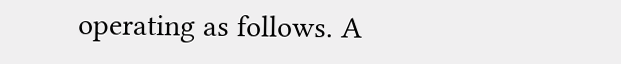operating as follows. A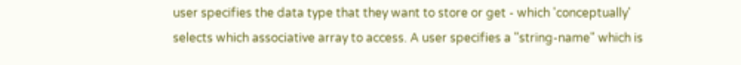user specifies the data type that they want to store or get - which 'conceptually' selects which associative array to access. A user specifies a "string-name" which is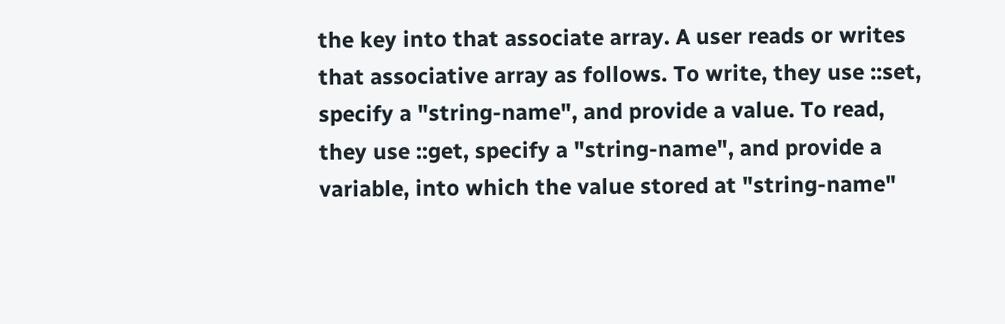the key into that associate array. A user reads or writes that associative array as follows. To write, they use ::set, specify a "string-name", and provide a value. To read, they use ::get, specify a "string-name", and provide a variable, into which the value stored at "string-name"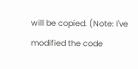will be copied. (Note: I've modified the code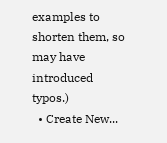examples to shorten them, so may have introduced typos.)
  • Create New...